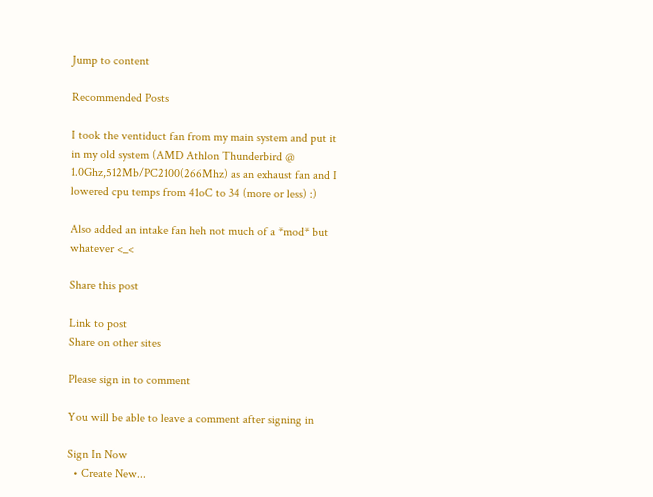Jump to content

Recommended Posts

I took the ventiduct fan from my main system and put it in my old system (AMD Athlon Thunderbird @ 1.0Ghz,512Mb/PC2100(266Mhz) as an exhaust fan and I lowered cpu temps from 41oC to 34 (more or less) :)

Also added an intake fan heh not much of a *mod* but whatever <_<

Share this post

Link to post
Share on other sites

Please sign in to comment

You will be able to leave a comment after signing in

Sign In Now
  • Create New...